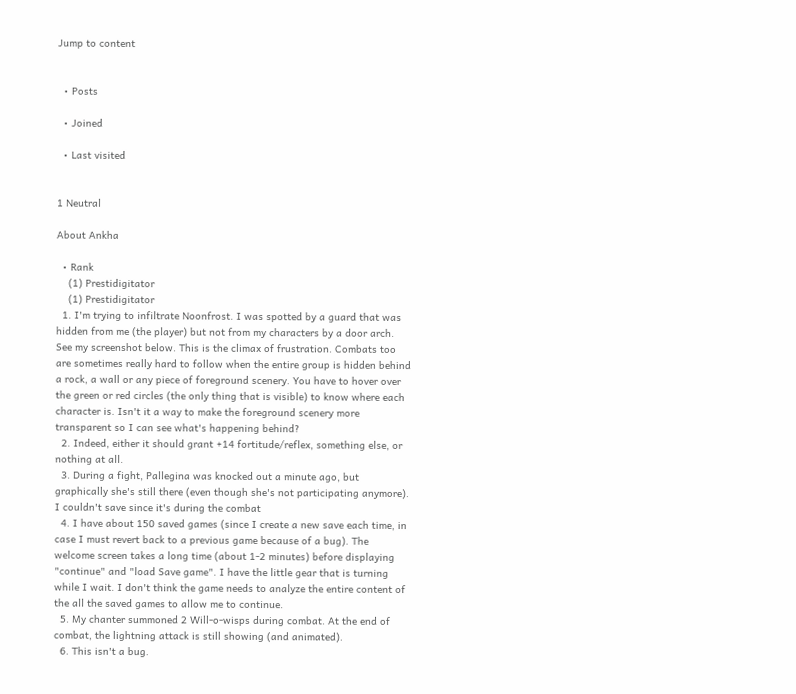Jump to content


  • Posts

  • Joined

  • Last visited


1 Neutral

About Ankha

  • Rank
    (1) Prestidigitator
    (1) Prestidigitator
  1. I'm trying to infiltrate Noonfrost. I was spotted by a guard that was hidden from me (the player) but not from my characters by a door arch. See my screenshot below. This is the climax of frustration. Combats too are sometimes really hard to follow when the entire group is hidden behind a rock, a wall or any piece of foreground scenery. You have to hover over the green or red circles (the only thing that is visible) to know where each character is. Isn't it a way to make the foreground scenery more transparent so I can see what's happening behind?
  2. Indeed, either it should grant +14 fortitude/reflex, something else, or nothing at all.
  3. During a fight, Pallegina was knocked out a minute ago, but graphically she's still there (even though she's not participating anymore). I couldn't save since it's during the combat
  4. I have about 150 saved games (since I create a new save each time, in case I must revert back to a previous game because of a bug). The welcome screen takes a long time (about 1-2 minutes) before displaying "continue" and "load Save game". I have the little gear that is turning while I wait. I don't think the game needs to analyze the entire content of the all the saved games to allow me to continue.
  5. My chanter summoned 2 Will-o-wisps during combat. At the end of combat, the lightning attack is still showing (and animated).
  6. This isn't a bug.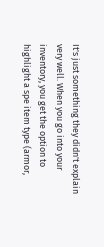It's just something they didn't explain very well. When you go into your inventory, you get the option to highlight a spe item type (armor,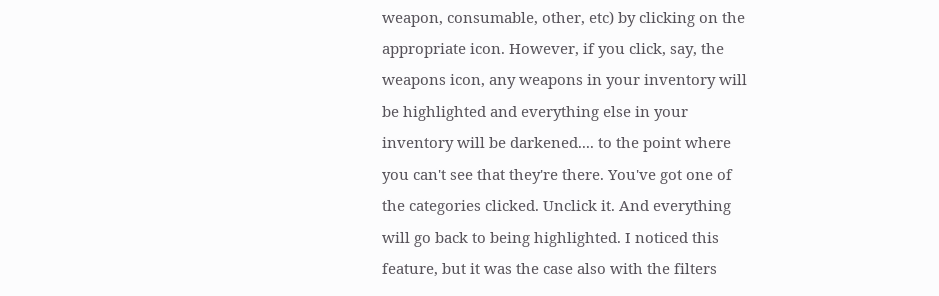weapon, consumable, other, etc) by clicking on the appropriate icon. However, if you click, say, the weapons icon, any weapons in your inventory will be highlighted and everything else in your inventory will be darkened.... to the point where you can't see that they're there. You've got one of the categories clicked. Unclick it. And everything will go back to being highlighted. I noticed this feature, but it was the case also with the filters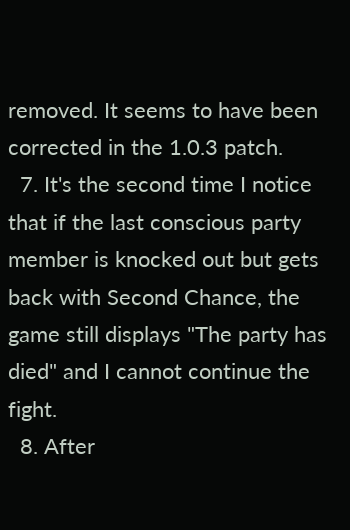removed. It seems to have been corrected in the 1.0.3 patch.
  7. It's the second time I notice that if the last conscious party member is knocked out but gets back with Second Chance, the game still displays "The party has died" and I cannot continue the fight.
  8. After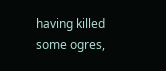having killed some ogres,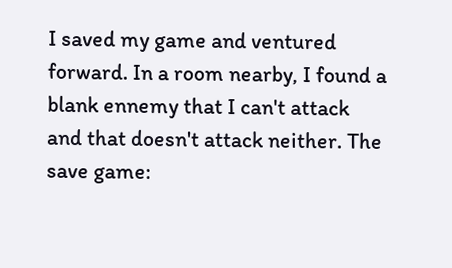I saved my game and ventured forward. In a room nearby, I found a blank ennemy that I can't attack and that doesn't attack neither. The save game: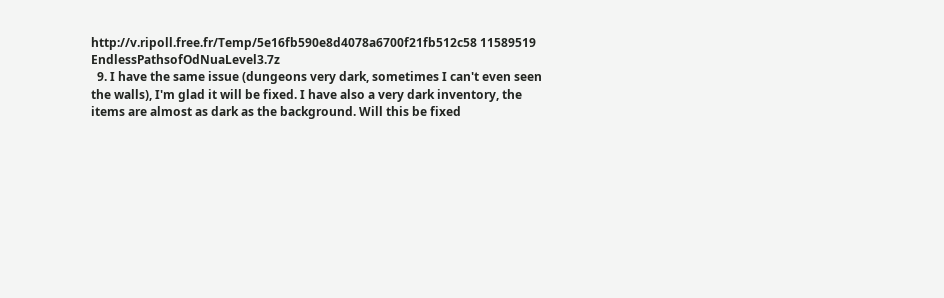http://v.ripoll.free.fr/Temp/5e16fb590e8d4078a6700f21fb512c58 11589519 EndlessPathsofOdNuaLevel3.7z
  9. I have the same issue (dungeons very dark, sometimes I can't even seen the walls), I'm glad it will be fixed. I have also a very dark inventory, the items are almost as dark as the background. Will this be fixed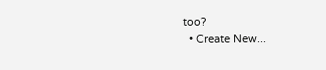too?
  • Create New...